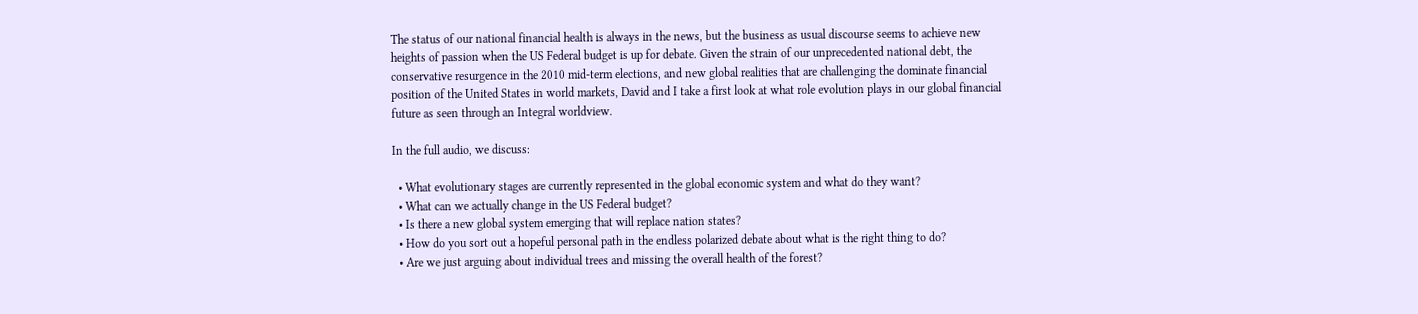The status of our national financial health is always in the news, but the business as usual discourse seems to achieve new heights of passion when the US Federal budget is up for debate. Given the strain of our unprecedented national debt, the conservative resurgence in the 2010 mid-term elections, and new global realities that are challenging the dominate financial position of the United States in world markets, David and I take a first look at what role evolution plays in our global financial future as seen through an Integral worldview.

In the full audio, we discuss:

  • What evolutionary stages are currently represented in the global economic system and what do they want?
  • What can we actually change in the US Federal budget?
  • Is there a new global system emerging that will replace nation states?
  • How do you sort out a hopeful personal path in the endless polarized debate about what is the right thing to do?
  • Are we just arguing about individual trees and missing the overall health of the forest?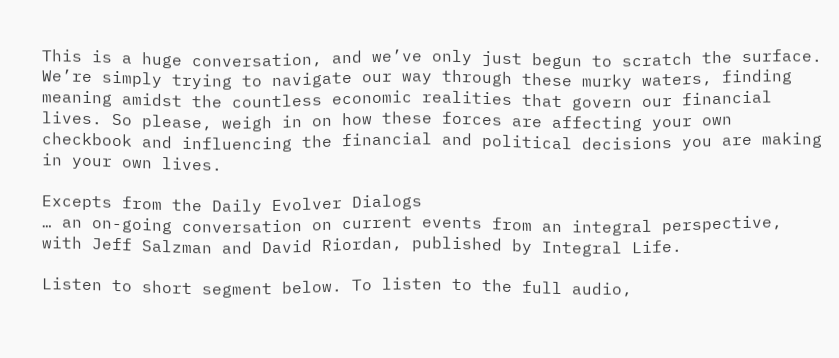This is a huge conversation, and we’ve only just begun to scratch the surface. We’re simply trying to navigate our way through these murky waters, finding meaning amidst the countless economic realities that govern our financial lives. So please, weigh in on how these forces are affecting your own checkbook and influencing the financial and political decisions you are making in your own lives.

Excepts from the Daily Evolver Dialogs
… an on-going conversation on current events from an integral perspective, with Jeff Salzman and David Riordan, published by Integral Life.

Listen to short segment below. To listen to the full audio,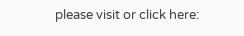please visit or click here: